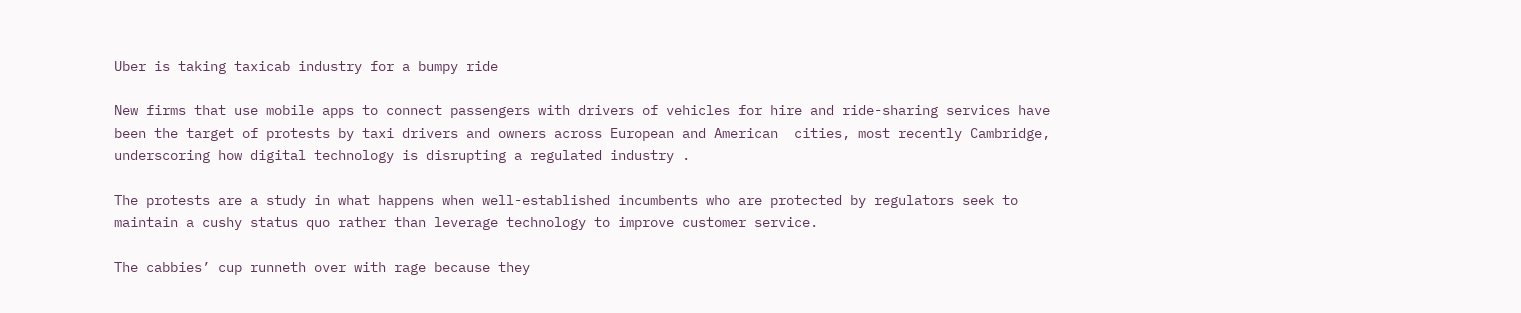Uber is taking taxicab industry for a bumpy ride

New firms that use mobile apps to connect passengers with drivers of vehicles for hire and ride-sharing services have been the target of protests by taxi drivers and owners across European and American  cities, most recently Cambridge, underscoring how digital technology is disrupting a regulated industry .

The protests are a study in what happens when well-established incumbents who are protected by regulators seek to maintain a cushy status quo rather than leverage technology to improve customer service.

The cabbies’ cup runneth over with rage because they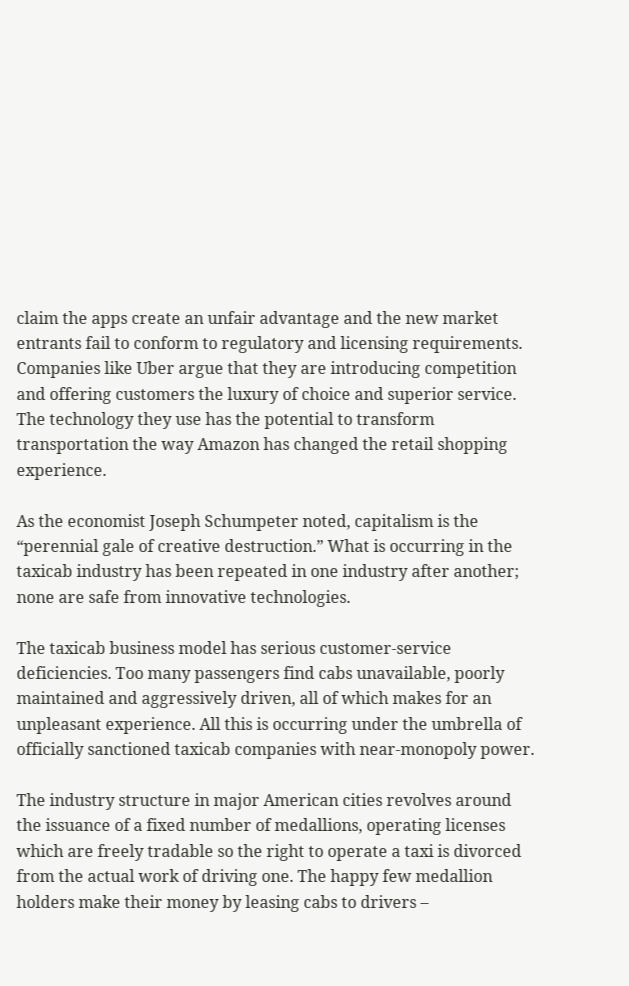claim the apps create an unfair advantage and the new market entrants fail to conform to regulatory and licensing requirements. Companies like Uber argue that they are introducing competition and offering customers the luxury of choice and superior service. The technology they use has the potential to transform transportation the way Amazon has changed the retail shopping experience.

As the economist Joseph Schumpeter noted, capitalism is the “perennial gale of creative destruction.” What is occurring in the taxicab industry has been repeated in one industry after another; none are safe from innovative technologies.

The taxicab business model has serious customer-service deficiencies. Too many passengers find cabs unavailable, poorly maintained and aggressively driven, all of which makes for an unpleasant experience. All this is occurring under the umbrella of officially sanctioned taxicab companies with near-monopoly power.

The industry structure in major American cities revolves around the issuance of a fixed number of medallions, operating licenses which are freely tradable so the right to operate a taxi is divorced from the actual work of driving one. The happy few medallion holders make their money by leasing cabs to drivers –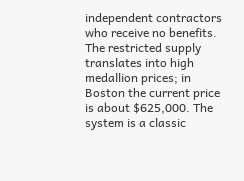independent contractors who receive no benefits. The restricted supply translates into high medallion prices; in Boston the current price is about $625,000. The system is a classic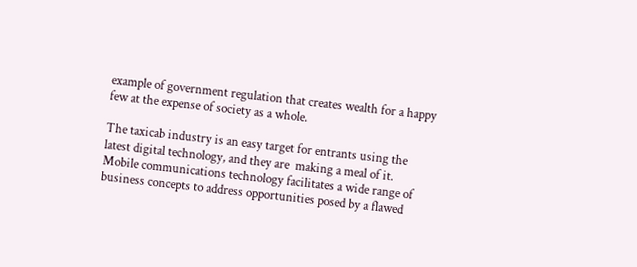example of government regulation that creates wealth for a happy few at the expense of society as a whole.

The taxicab industry is an easy target for entrants using the latest digital technology, and they are  making a meal of it. Mobile communications technology facilitates a wide range of business concepts to address opportunities posed by a flawed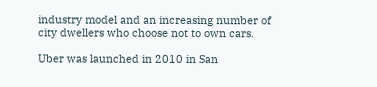industry model and an increasing number of city dwellers who choose not to own cars.

Uber was launched in 2010 in San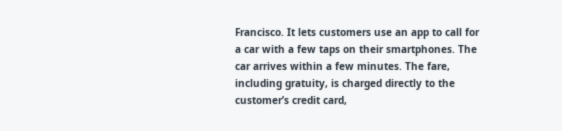Francisco. It lets customers use an app to call for a car with a few taps on their smartphones. The car arrives within a few minutes. The fare, including gratuity, is charged directly to the customer’s credit card,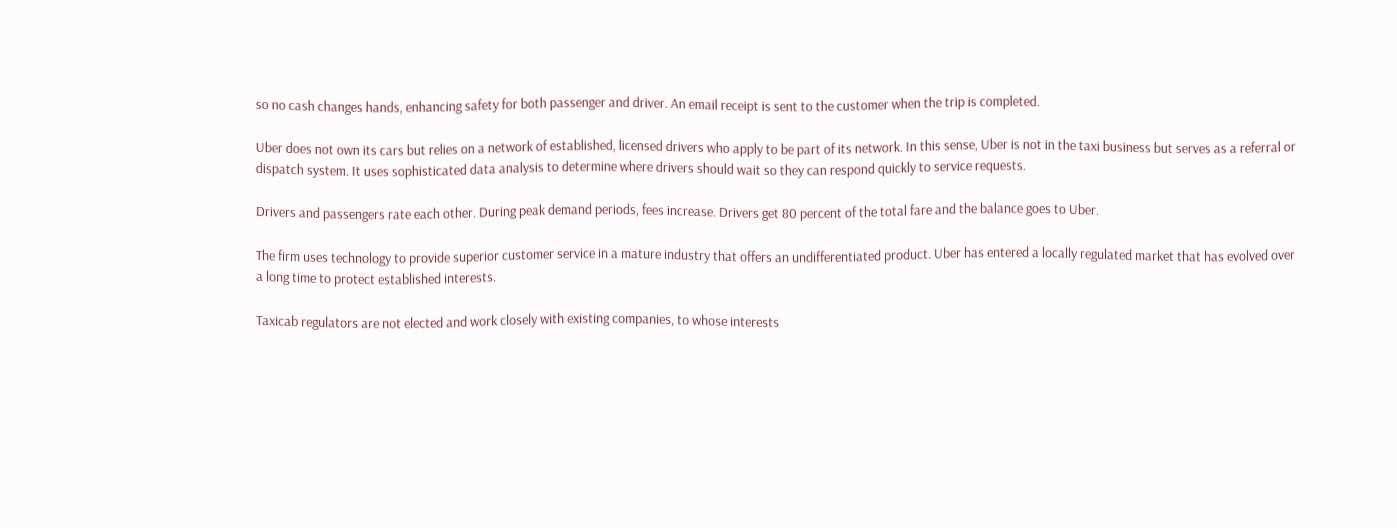so no cash changes hands, enhancing safety for both passenger and driver. An email receipt is sent to the customer when the trip is completed.

Uber does not own its cars but relies on a network of established, licensed drivers who apply to be part of its network. In this sense, Uber is not in the taxi business but serves as a referral or dispatch system. It uses sophisticated data analysis to determine where drivers should wait so they can respond quickly to service requests.

Drivers and passengers rate each other. During peak demand periods, fees increase. Drivers get 80 percent of the total fare and the balance goes to Uber.

The firm uses technology to provide superior customer service in a mature industry that offers an undifferentiated product. Uber has entered a locally regulated market that has evolved over a long time to protect established interests.

Taxicab regulators are not elected and work closely with existing companies, to whose interests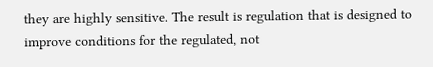they are highly sensitive. The result is regulation that is designed to improve conditions for the regulated, not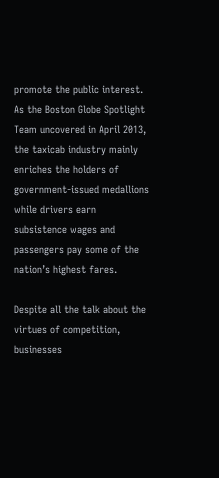promote the public interest. As the Boston Globe Spotlight Team uncovered in April 2013, the taxicab industry mainly enriches the holders of government-issued medallions while drivers earn subsistence wages and passengers pay some of the nation’s highest fares.

Despite all the talk about the virtues of competition, businesses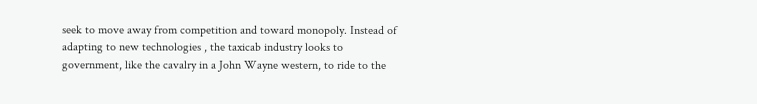seek to move away from competition and toward monopoly. Instead of adapting to new technologies , the taxicab industry looks to government, like the cavalry in a John Wayne western, to ride to the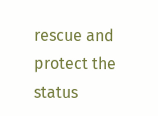rescue and protect the status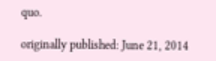quo.

originally published: June 21, 2014